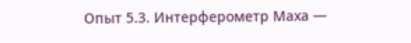Опыт 5.3. Интерферометр Маха —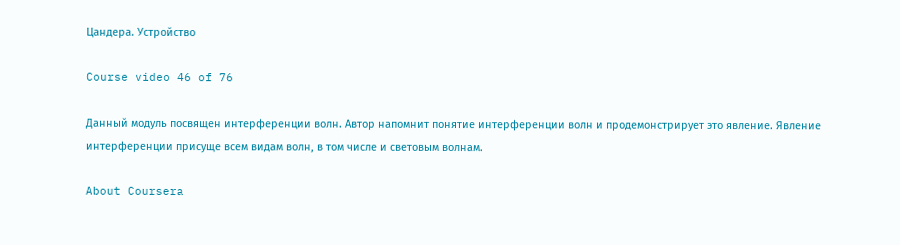Цандера. Устройство

Course video 46 of 76

Данный модуль посвящен интерференции волн. Автор напомнит понятие интерференции волн и продемонстрирует это явление. Явление интерференции присуще всем видам волн, в том числе и световым волнам.

About Coursera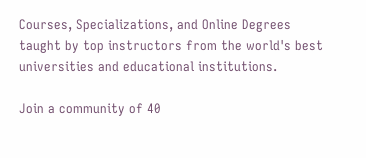Courses, Specializations, and Online Degrees taught by top instructors from the world's best universities and educational institutions.

Join a community of 40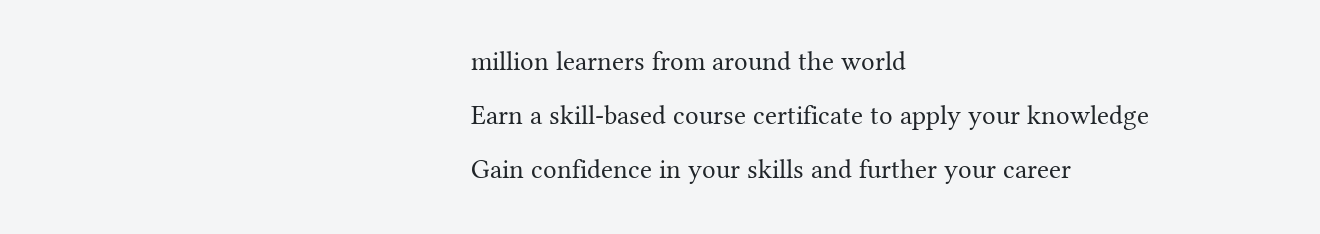million learners from around the world
Earn a skill-based course certificate to apply your knowledge
Gain confidence in your skills and further your career